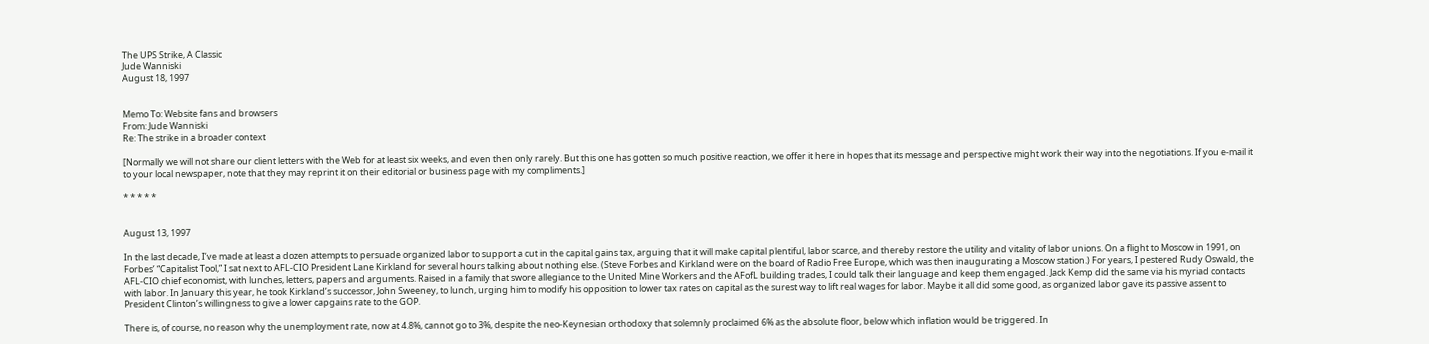The UPS Strike, A Classic
Jude Wanniski
August 18, 1997


Memo To: Website fans and browsers
From: Jude Wanniski
Re: The strike in a broader context

[Normally we will not share our client letters with the Web for at least six weeks, and even then only rarely. But this one has gotten so much positive reaction, we offer it here in hopes that its message and perspective might work their way into the negotiations. If you e-mail it to your local newspaper, note that they may reprint it on their editorial or business page with my compliments.]

* * * * *


August 13, 1997

In the last decade, I’ve made at least a dozen attempts to persuade organized labor to support a cut in the capital gains tax, arguing that it will make capital plentiful, labor scarce, and thereby restore the utility and vitality of labor unions. On a flight to Moscow in 1991, on Forbes’ “Capitalist Tool,” I sat next to AFL-CIO President Lane Kirkland for several hours talking about nothing else. (Steve Forbes and Kirkland were on the board of Radio Free Europe, which was then inaugurating a Moscow station.) For years, I pestered Rudy Oswald, the AFL-CIO chief economist, with lunches, letters, papers and arguments. Raised in a family that swore allegiance to the United Mine Workers and the AFofL building trades, I could talk their language and keep them engaged. Jack Kemp did the same via his myriad contacts with labor. In January this year, he took Kirkland’s successor, John Sweeney, to lunch, urging him to modify his opposition to lower tax rates on capital as the surest way to lift real wages for labor. Maybe it all did some good, as organized labor gave its passive assent to President Clinton’s willingness to give a lower capgains rate to the GOP.

There is, of course, no reason why the unemployment rate, now at 4.8%, cannot go to 3%, despite the neo-Keynesian orthodoxy that solemnly proclaimed 6% as the absolute floor, below which inflation would be triggered. In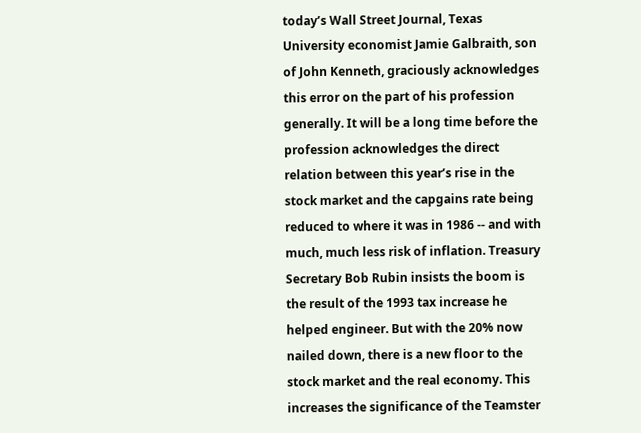today’s Wall Street Journal, Texas University economist Jamie Galbraith, son of John Kenneth, graciously acknowledges this error on the part of his profession generally. It will be a long time before the profession acknowledges the direct relation between this year’s rise in the stock market and the capgains rate being reduced to where it was in 1986 -- and with much, much less risk of inflation. Treasury Secretary Bob Rubin insists the boom is the result of the 1993 tax increase he helped engineer. But with the 20% now nailed down, there is a new floor to the stock market and the real economy. This increases the significance of the Teamster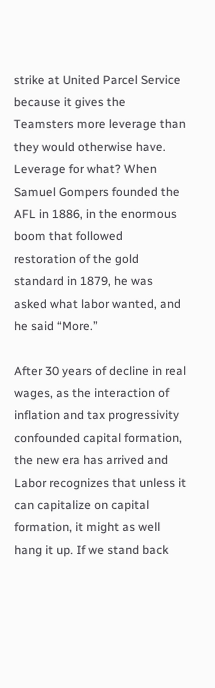strike at United Parcel Service because it gives the Teamsters more leverage than they would otherwise have. Leverage for what? When Samuel Gompers founded the AFL in 1886, in the enormous boom that followed restoration of the gold standard in 1879, he was asked what labor wanted, and he said “More.”

After 30 years of decline in real wages, as the interaction of inflation and tax progressivity confounded capital formation, the new era has arrived and Labor recognizes that unless it can capitalize on capital formation, it might as well hang it up. If we stand back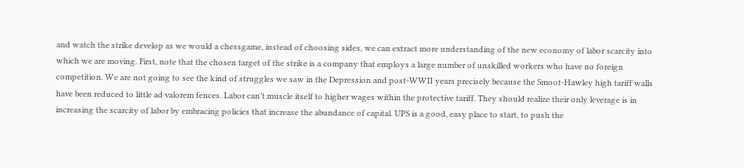and watch the strike develop as we would a chessgame, instead of choosing sides, we can extract more understanding of the new economy of labor scarcity into which we are moving. First, note that the chosen target of the strike is a company that employs a large number of unskilled workers who have no foreign competition. We are not going to see the kind of struggles we saw in the Depression and post-WWII years precisely because the Smoot-Hawley high tariff walls have been reduced to little ad valorem fences. Labor can’t muscle itself to higher wages within the protective tariff. They should realize their only leverage is in increasing the scarcity of labor by embracing policies that increase the abundance of capital. UPS is a good, easy place to start, to push the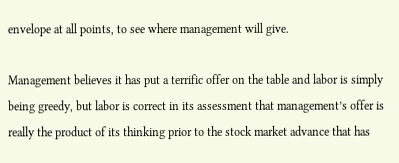envelope at all points, to see where management will give.

Management believes it has put a terrific offer on the table and labor is simply being greedy, but labor is correct in its assessment that management’s offer is really the product of its thinking prior to the stock market advance that has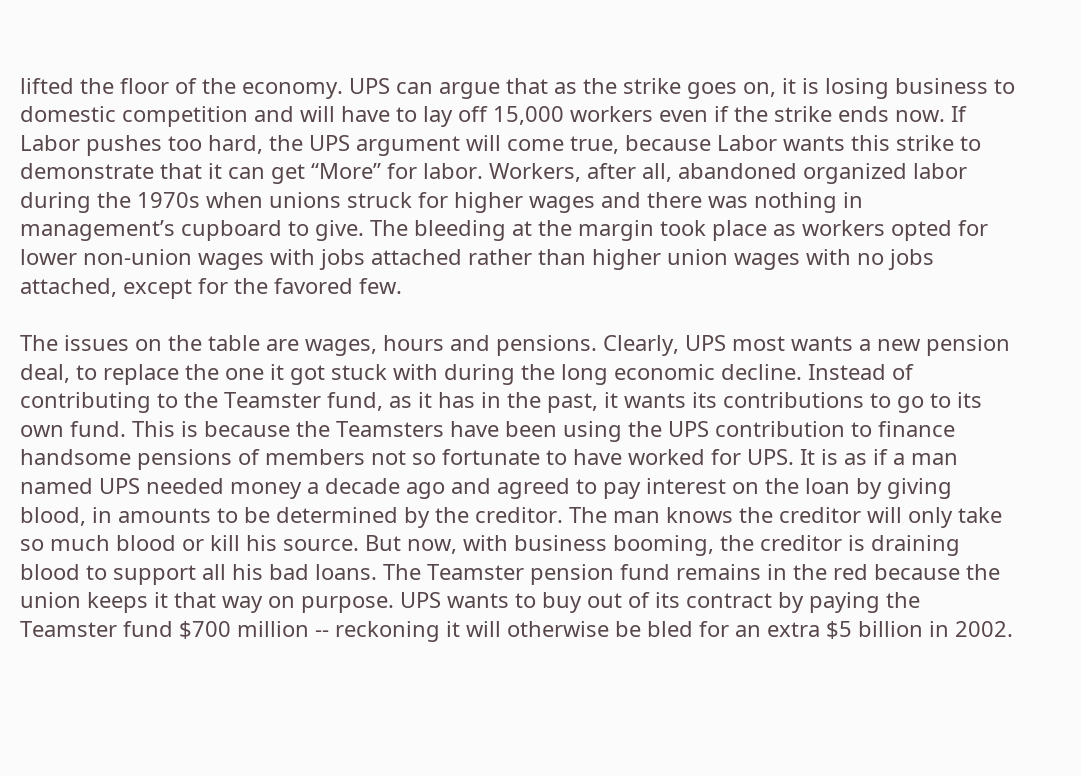lifted the floor of the economy. UPS can argue that as the strike goes on, it is losing business to domestic competition and will have to lay off 15,000 workers even if the strike ends now. If Labor pushes too hard, the UPS argument will come true, because Labor wants this strike to demonstrate that it can get “More” for labor. Workers, after all, abandoned organized labor during the 1970s when unions struck for higher wages and there was nothing in management’s cupboard to give. The bleeding at the margin took place as workers opted for lower non-union wages with jobs attached rather than higher union wages with no jobs attached, except for the favored few.

The issues on the table are wages, hours and pensions. Clearly, UPS most wants a new pension deal, to replace the one it got stuck with during the long economic decline. Instead of contributing to the Teamster fund, as it has in the past, it wants its contributions to go to its own fund. This is because the Teamsters have been using the UPS contribution to finance handsome pensions of members not so fortunate to have worked for UPS. It is as if a man named UPS needed money a decade ago and agreed to pay interest on the loan by giving blood, in amounts to be determined by the creditor. The man knows the creditor will only take so much blood or kill his source. But now, with business booming, the creditor is draining blood to support all his bad loans. The Teamster pension fund remains in the red because the union keeps it that way on purpose. UPS wants to buy out of its contract by paying the Teamster fund $700 million -- reckoning it will otherwise be bled for an extra $5 billion in 2002.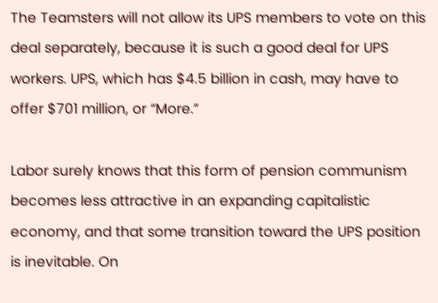The Teamsters will not allow its UPS members to vote on this deal separately, because it is such a good deal for UPS workers. UPS, which has $4.5 billion in cash, may have to offer $701 million, or “More.”

Labor surely knows that this form of pension communism becomes less attractive in an expanding capitalistic economy, and that some transition toward the UPS position is inevitable. On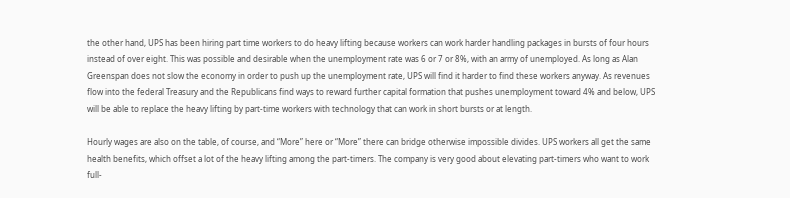the other hand, UPS has been hiring part time workers to do heavy lifting because workers can work harder handling packages in bursts of four hours instead of over eight. This was possible and desirable when the unemployment rate was 6 or 7 or 8%, with an army of unemployed. As long as Alan Greenspan does not slow the economy in order to push up the unemployment rate, UPS will find it harder to find these workers anyway. As revenues flow into the federal Treasury and the Republicans find ways to reward further capital formation that pushes unemployment toward 4% and below, UPS will be able to replace the heavy lifting by part-time workers with technology that can work in short bursts or at length.

Hourly wages are also on the table, of course, and “More” here or “More” there can bridge otherwise impossible divides. UPS workers all get the same health benefits, which offset a lot of the heavy lifting among the part-timers. The company is very good about elevating part-timers who want to work full-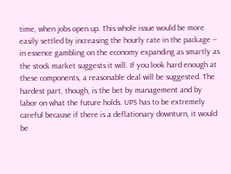time, when jobs open up. This whole issue would be more easily settled by increasing the hourly rate in the package -- in essence gambling on the economy expanding as smartly as the stock market suggests it will. If you look hard enough at these components, a reasonable deal will be suggested. The hardest part, though, is the bet by management and by labor on what the future holds. UPS has to be extremely careful because if there is a deflationary downturn, it would be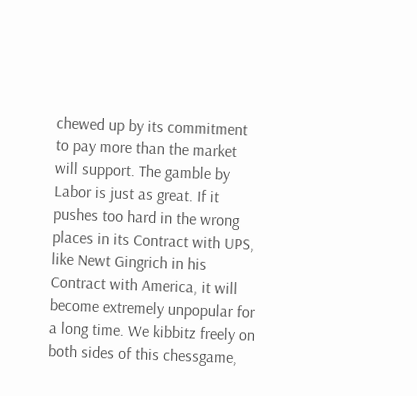chewed up by its commitment to pay more than the market will support. The gamble by Labor is just as great. If it pushes too hard in the wrong places in its Contract with UPS, like Newt Gingrich in his Contract with America, it will become extremely unpopular for a long time. We kibbitz freely on both sides of this chessgame,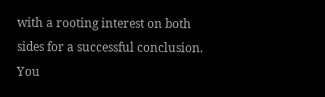with a rooting interest on both sides for a successful conclusion. You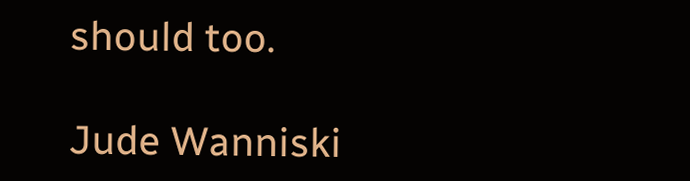should too.

Jude Wanniski